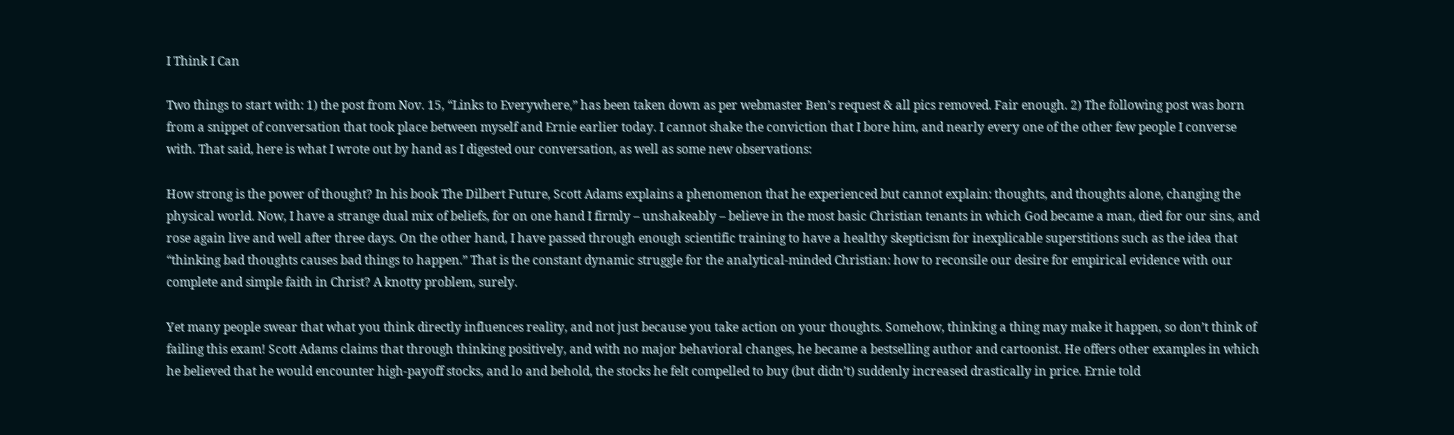I Think I Can

Two things to start with: 1) the post from Nov. 15, “Links to Everywhere,” has been taken down as per webmaster Ben’s request & all pics removed. Fair enough. 2) The following post was born from a snippet of conversation that took place between myself and Ernie earlier today. I cannot shake the conviction that I bore him, and nearly every one of the other few people I converse with. That said, here is what I wrote out by hand as I digested our conversation, as well as some new observations:

How strong is the power of thought? In his book The Dilbert Future, Scott Adams explains a phenomenon that he experienced but cannot explain: thoughts, and thoughts alone, changing the physical world. Now, I have a strange dual mix of beliefs, for on one hand I firmly – unshakeably – believe in the most basic Christian tenants in which God became a man, died for our sins, and rose again live and well after three days. On the other hand, I have passed through enough scientific training to have a healthy skepticism for inexplicable superstitions such as the idea that “thinking bad thoughts causes bad things to happen.” That is the constant dynamic struggle for the analytical-minded Christian: how to reconsile our desire for empirical evidence with our complete and simple faith in Christ? A knotty problem, surely.

Yet many people swear that what you think directly influences reality, and not just because you take action on your thoughts. Somehow, thinking a thing may make it happen, so don’t think of failing this exam! Scott Adams claims that through thinking positively, and with no major behavioral changes, he became a bestselling author and cartoonist. He offers other examples in which he believed that he would encounter high-payoff stocks, and lo and behold, the stocks he felt compelled to buy (but didn’t) suddenly increased drastically in price. Ernie told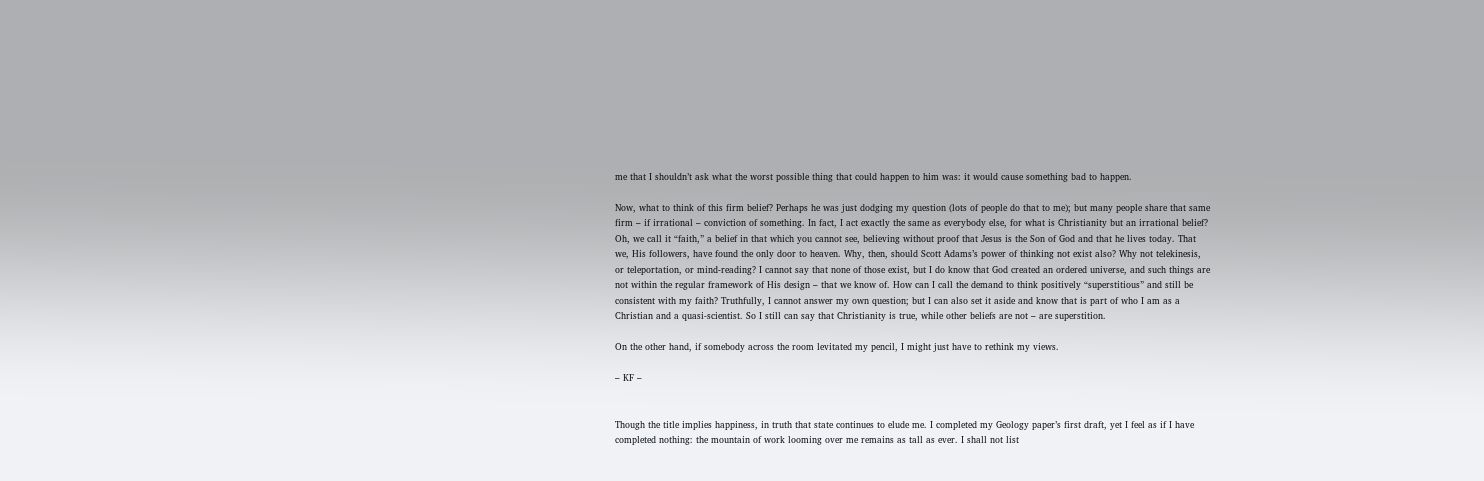me that I shouldn’t ask what the worst possible thing that could happen to him was: it would cause something bad to happen.

Now, what to think of this firm belief? Perhaps he was just dodging my question (lots of people do that to me); but many people share that same firm – if irrational – conviction of something. In fact, I act exactly the same as everybody else, for what is Christianity but an irrational belief? Oh, we call it “faith,” a belief in that which you cannot see, believing without proof that Jesus is the Son of God and that he lives today. That we, His followers, have found the only door to heaven. Why, then, should Scott Adams’s power of thinking not exist also? Why not telekinesis, or teleportation, or mind-reading? I cannot say that none of those exist, but I do know that God created an ordered universe, and such things are not within the regular framework of His design – that we know of. How can I call the demand to think positively “superstitious” and still be consistent with my faith? Truthfully, I cannot answer my own question; but I can also set it aside and know that is part of who I am as a Christian and a quasi-scientist. So I still can say that Christianity is true, while other beliefs are not – are superstition.

On the other hand, if somebody across the room levitated my pencil, I might just have to rethink my views.

– KF –


Though the title implies happiness, in truth that state continues to elude me. I completed my Geology paper’s first draft, yet I feel as if I have completed nothing: the mountain of work looming over me remains as tall as ever. I shall not list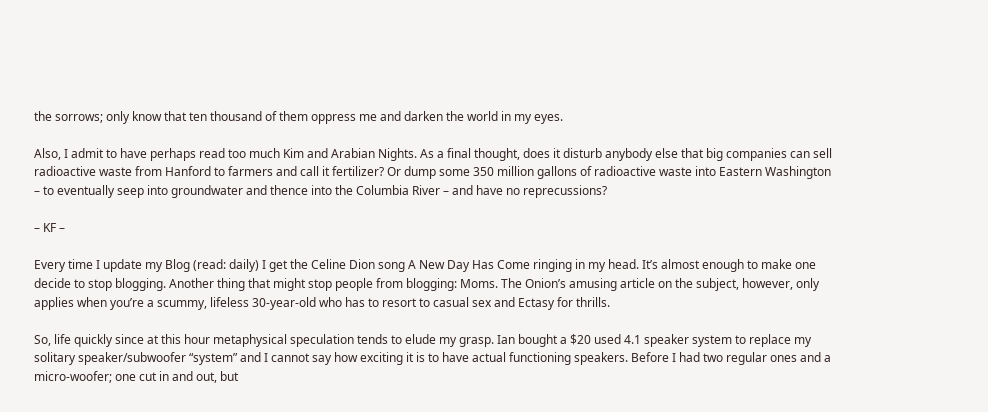the sorrows; only know that ten thousand of them oppress me and darken the world in my eyes.

Also, I admit to have perhaps read too much Kim and Arabian Nights. As a final thought, does it disturb anybody else that big companies can sell radioactive waste from Hanford to farmers and call it fertilizer? Or dump some 350 million gallons of radioactive waste into Eastern Washington – to eventually seep into groundwater and thence into the Columbia River – and have no reprecussions?

– KF –

Every time I update my Blog (read: daily) I get the Celine Dion song A New Day Has Come ringing in my head. It’s almost enough to make one decide to stop blogging. Another thing that might stop people from blogging: Moms. The Onion’s amusing article on the subject, however, only applies when you’re a scummy, lifeless 30-year-old who has to resort to casual sex and Ectasy for thrills.

So, life quickly since at this hour metaphysical speculation tends to elude my grasp. Ian bought a $20 used 4.1 speaker system to replace my solitary speaker/subwoofer “system” and I cannot say how exciting it is to have actual functioning speakers. Before I had two regular ones and a micro-woofer; one cut in and out, but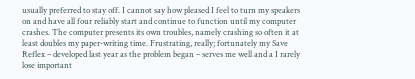usually preferred to stay off. I cannot say how pleased I feel to turn my speakers on and have all four reliably start and continue to function until my computer crashes. The computer presents its own troubles, namely crashing so often it at least doubles my paper-writing time. Frustrating, really; fortunately my Save Reflex – developed last year as the problem began – serves me well and a I rarely lose important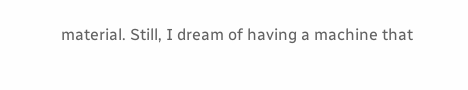material. Still, I dream of having a machine that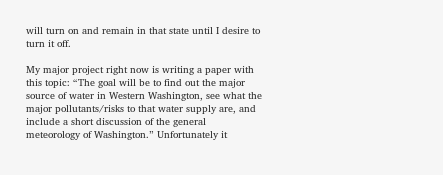will turn on and remain in that state until I desire to turn it off.

My major project right now is writing a paper with this topic: “The goal will be to find out the major source of water in Western Washington, see what the major pollutants/risks to that water supply are, and include a short discussion of the general meteorology of Washington.” Unfortunately it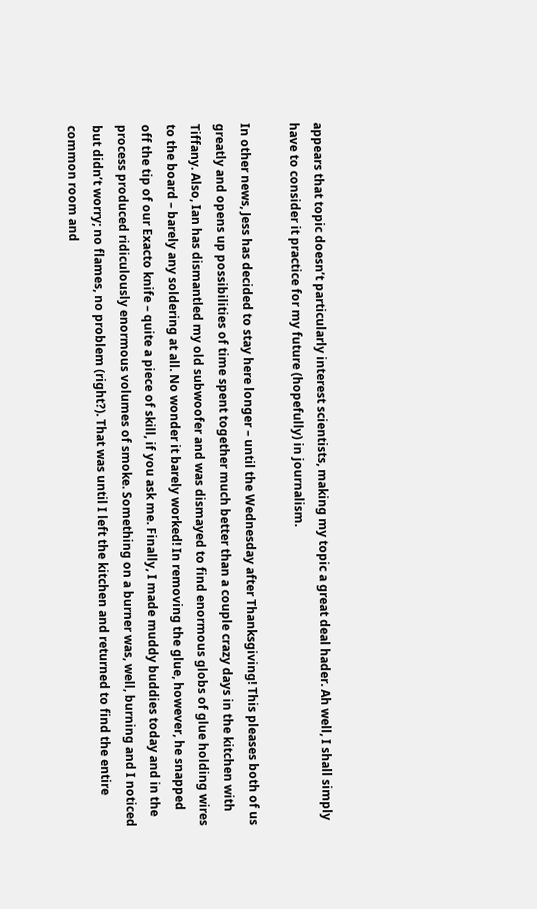appears that topic doesn’t particularly interest scientists, making my topic a great deal hader. Ah well, I shall simply have to consider it practice for my future (hopefully) in journalism.

In other news, Jess has decided to stay here longer – until the Wednesday after Thanksgiving! This pleases both of us greatly and opens up possibilities of time spent together much better than a couple crazy days in the kitchen with Tiffany. Also, Ian has dismantled my old subwoofer and was dismayed to find enormous globs of glue holding wires to the board – barely any soldering at all. No wonder it barely worked! In removing the glue, however, he snapped off the tip of our Exacto knife – quite a piece of skill, if you ask me. Finally, I made muddy buddies today and in the process produced ridiculously enormous volumes of smoke. Something on a burner was, well, burning and I noticed but didn’t worry; no flames, no problem (right?). That was until I left the kitchen and returned to find the entire common room and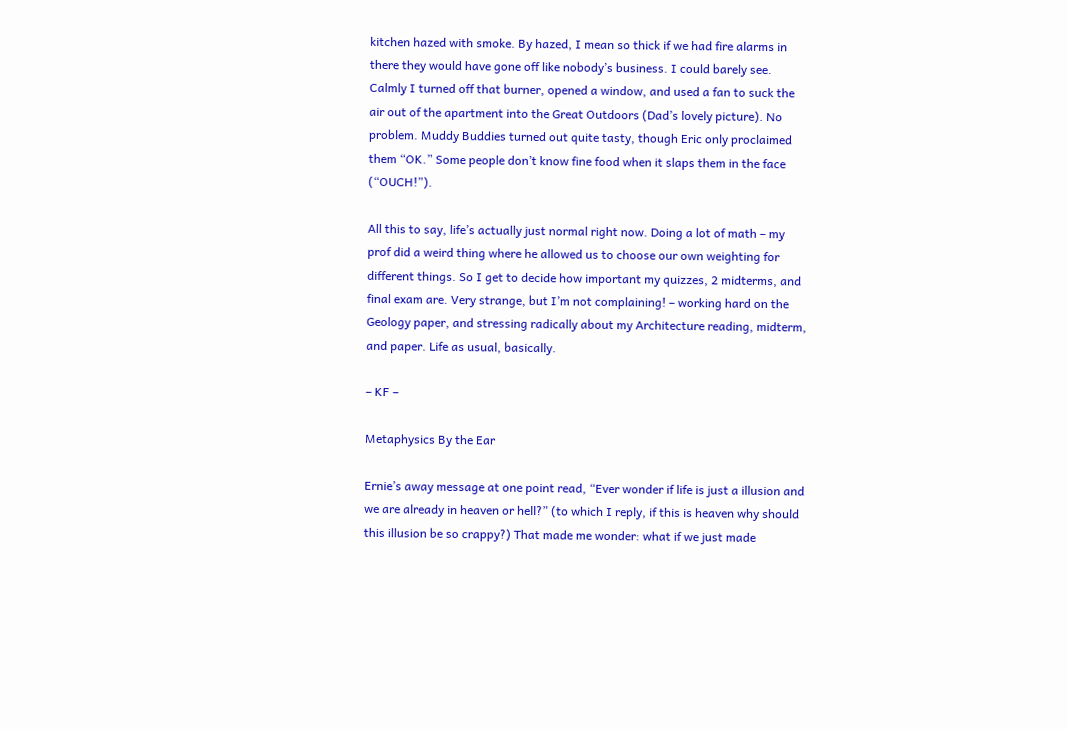kitchen hazed with smoke. By hazed, I mean so thick if we had fire alarms in there they would have gone off like nobody’s business. I could barely see. Calmly I turned off that burner, opened a window, and used a fan to suck the air out of the apartment into the Great Outdoors (Dad’s lovely picture). No problem. Muddy Buddies turned out quite tasty, though Eric only proclaimed them “OK.” Some people don’t know fine food when it slaps them in the face (“OUCH!”).

All this to say, life’s actually just normal right now. Doing a lot of math – my prof did a weird thing where he allowed us to choose our own weighting for different things. So I get to decide how important my quizzes, 2 midterms, and final exam are. Very strange, but I’m not complaining! – working hard on the Geology paper, and stressing radically about my Architecture reading, midterm, and paper. Life as usual, basically.

– KF –

Metaphysics By the Ear

Ernie’s away message at one point read, “Ever wonder if life is just a illusion and we are already in heaven or hell?” (to which I reply, if this is heaven why should this illusion be so crappy?) That made me wonder: what if we just made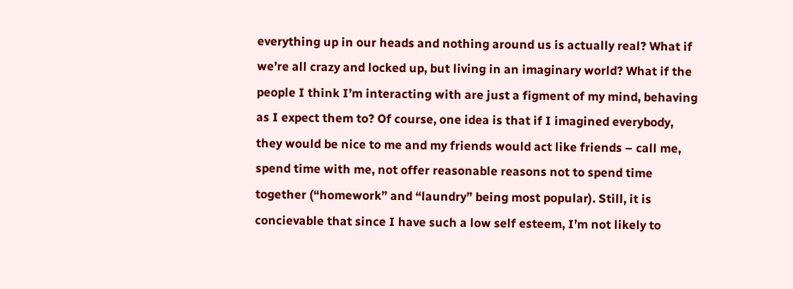everything up in our heads and nothing around us is actually real? What if we’re all crazy and locked up, but living in an imaginary world? What if the people I think I’m interacting with are just a figment of my mind, behaving as I expect them to? Of course, one idea is that if I imagined everybody, they would be nice to me and my friends would act like friends – call me, spend time with me, not offer reasonable reasons not to spend time together (“homework” and “laundry” being most popular). Still, it is concievable that since I have such a low self esteem, I’m not likely to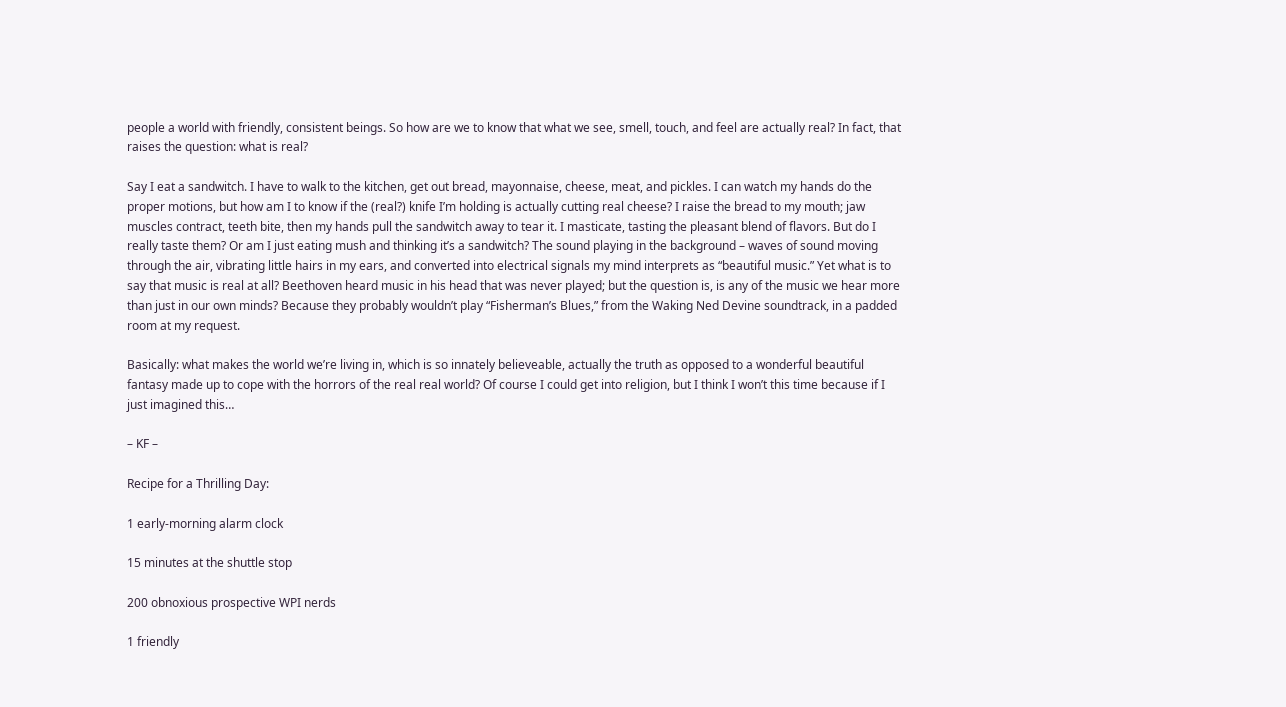people a world with friendly, consistent beings. So how are we to know that what we see, smell, touch, and feel are actually real? In fact, that raises the question: what is real?

Say I eat a sandwitch. I have to walk to the kitchen, get out bread, mayonnaise, cheese, meat, and pickles. I can watch my hands do the proper motions, but how am I to know if the (real?) knife I’m holding is actually cutting real cheese? I raise the bread to my mouth; jaw muscles contract, teeth bite, then my hands pull the sandwitch away to tear it. I masticate, tasting the pleasant blend of flavors. But do I really taste them? Or am I just eating mush and thinking it’s a sandwitch? The sound playing in the background – waves of sound moving through the air, vibrating little hairs in my ears, and converted into electrical signals my mind interprets as “beautiful music.” Yet what is to say that music is real at all? Beethoven heard music in his head that was never played; but the question is, is any of the music we hear more than just in our own minds? Because they probably wouldn’t play “Fisherman’s Blues,” from the Waking Ned Devine soundtrack, in a padded room at my request.

Basically: what makes the world we’re living in, which is so innately believeable, actually the truth as opposed to a wonderful beautiful fantasy made up to cope with the horrors of the real real world? Of course I could get into religion, but I think I won’t this time because if I just imagined this…

– KF –

Recipe for a Thrilling Day:

1 early-morning alarm clock

15 minutes at the shuttle stop

200 obnoxious prospective WPI nerds

1 friendly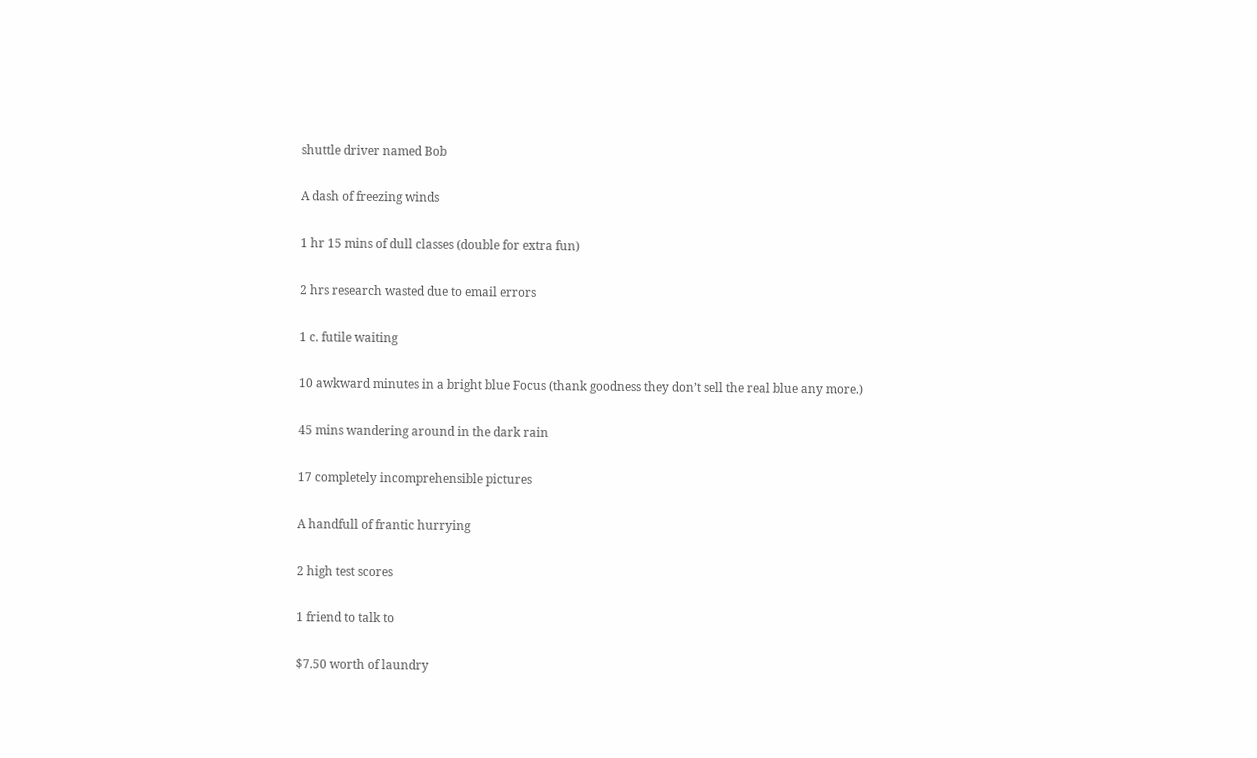shuttle driver named Bob

A dash of freezing winds

1 hr 15 mins of dull classes (double for extra fun)

2 hrs research wasted due to email errors

1 c. futile waiting

10 awkward minutes in a bright blue Focus (thank goodness they don’t sell the real blue any more.)

45 mins wandering around in the dark rain

17 completely incomprehensible pictures

A handfull of frantic hurrying

2 high test scores

1 friend to talk to

$7.50 worth of laundry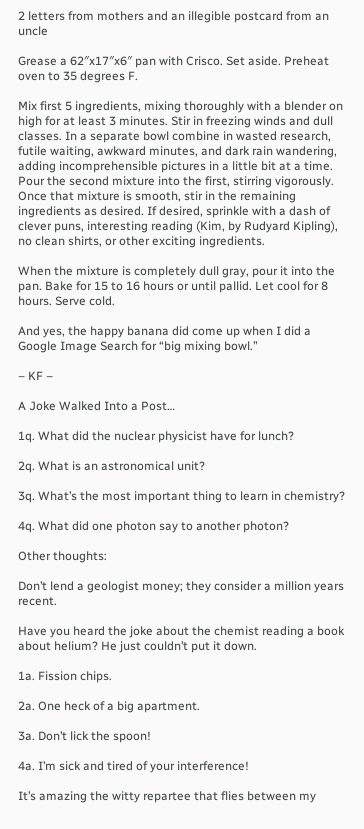2 letters from mothers and an illegible postcard from an uncle

Grease a 62″x17″x6″ pan with Crisco. Set aside. Preheat oven to 35 degrees F.

Mix first 5 ingredients, mixing thoroughly with a blender on high for at least 3 minutes. Stir in freezing winds and dull classes. In a separate bowl combine in wasted research, futile waiting, awkward minutes, and dark rain wandering, adding incomprehensible pictures in a little bit at a time. Pour the second mixture into the first, stirring vigorously. Once that mixture is smooth, stir in the remaining ingredients as desired. If desired, sprinkle with a dash of clever puns, interesting reading (Kim, by Rudyard Kipling), no clean shirts, or other exciting ingredients.

When the mixture is completely dull gray, pour it into the pan. Bake for 15 to 16 hours or until pallid. Let cool for 8 hours. Serve cold.

And yes, the happy banana did come up when I did a Google Image Search for “big mixing bowl.”

– KF –

A Joke Walked Into a Post…

1q. What did the nuclear physicist have for lunch?

2q. What is an astronomical unit?

3q. What’s the most important thing to learn in chemistry?

4q. What did one photon say to another photon?

Other thoughts:

Don’t lend a geologist money; they consider a million years recent.

Have you heard the joke about the chemist reading a book about helium? He just couldn’t put it down.

1a. Fission chips.

2a. One heck of a big apartment.

3a. Don’t lick the spoon!

4a. I’m sick and tired of your interference!

It’s amazing the witty repartee that flies between my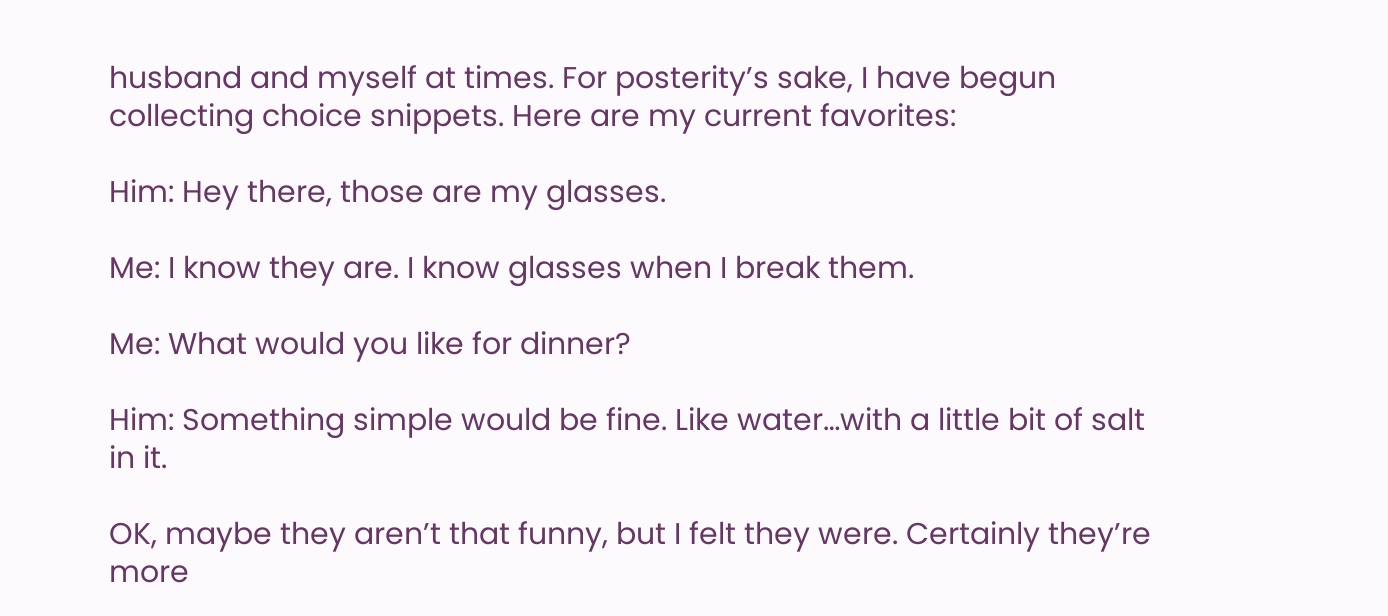husband and myself at times. For posterity’s sake, I have begun collecting choice snippets. Here are my current favorites:

Him: Hey there, those are my glasses.

Me: I know they are. I know glasses when I break them.

Me: What would you like for dinner?

Him: Something simple would be fine. Like water…with a little bit of salt in it.

OK, maybe they aren’t that funny, but I felt they were. Certainly they’re more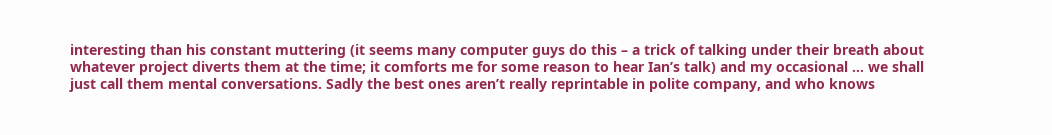interesting than his constant muttering (it seems many computer guys do this – a trick of talking under their breath about whatever project diverts them at the time; it comforts me for some reason to hear Ian’s talk) and my occasional … we shall just call them mental conversations. Sadly the best ones aren’t really reprintable in polite company, and who knows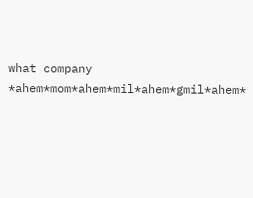what company *ahem*mom*ahem*mil*ahem*gmil*ahem*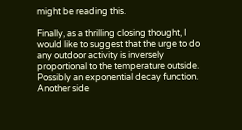might be reading this.

Finally, as a thrilling closing thought, I would like to suggest that the urge to do any outdoor activity is inversely proportional to the temperature outside. Possibly an exponential decay function. Another side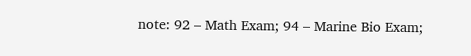note: 92 – Math Exam; 94 – Marine Bio Exam;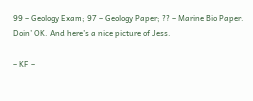99 – Geology Exam; 97 – Geology Paper; ?? – Marine Bio Paper. Doin’ OK. And here’s a nice picture of Jess.

– KF –